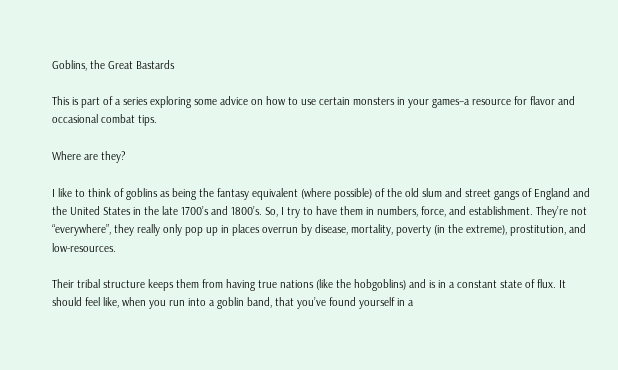Goblins, the Great Bastards

This is part of a series exploring some advice on how to use certain monsters in your games–a resource for flavor and occasional combat tips.

Where are they?

I like to think of goblins as being the fantasy equivalent (where possible) of the old slum and street gangs of England and the United States in the late 1700’s and 1800’s. So, I try to have them in numbers, force, and establishment. They’re not “everywhere”, they really only pop up in places overrun by disease, mortality, poverty (in the extreme), prostitution, and low-resources.

Their tribal structure keeps them from having true nations (like the hobgoblins) and is in a constant state of flux. It should feel like, when you run into a goblin band, that you’ve found yourself in a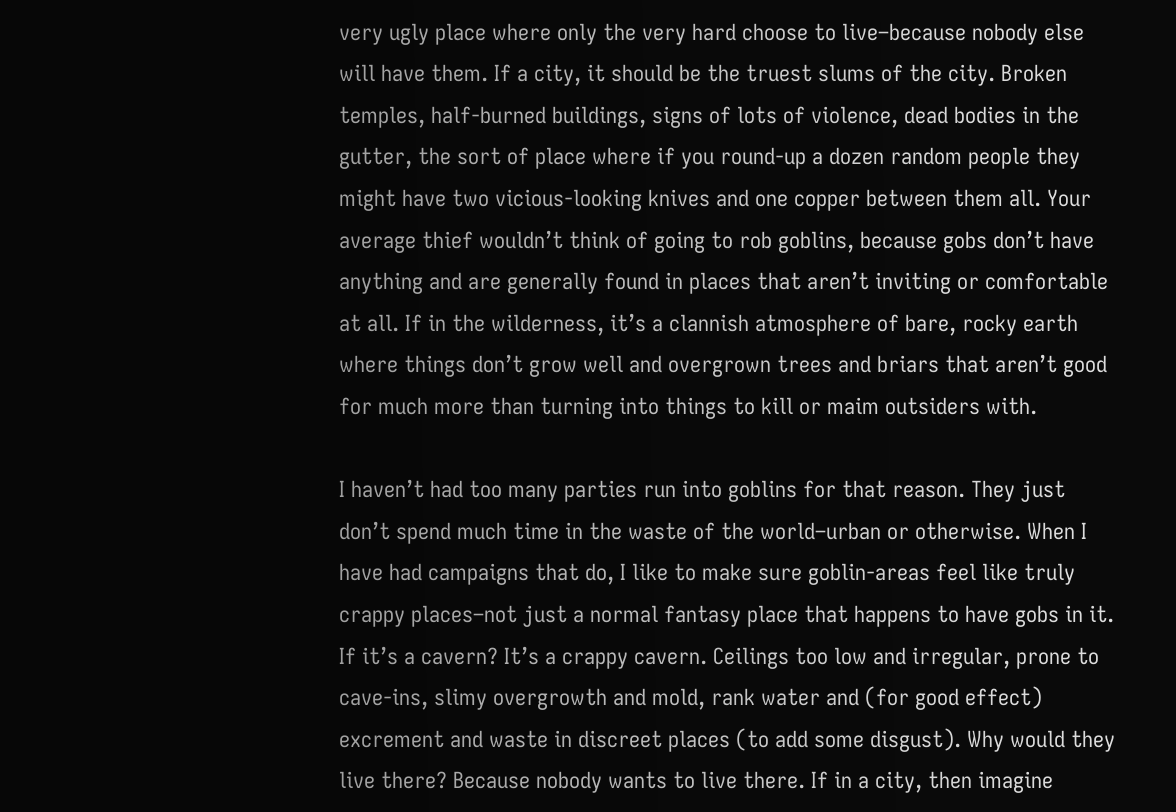very ugly place where only the very hard choose to live–because nobody else will have them. If a city, it should be the truest slums of the city. Broken temples, half-burned buildings, signs of lots of violence, dead bodies in the gutter, the sort of place where if you round-up a dozen random people they might have two vicious-looking knives and one copper between them all. Your average thief wouldn’t think of going to rob goblins, because gobs don’t have anything and are generally found in places that aren’t inviting or comfortable at all. If in the wilderness, it’s a clannish atmosphere of bare, rocky earth where things don’t grow well and overgrown trees and briars that aren’t good for much more than turning into things to kill or maim outsiders with.

I haven’t had too many parties run into goblins for that reason. They just don’t spend much time in the waste of the world–urban or otherwise. When I have had campaigns that do, I like to make sure goblin-areas feel like truly crappy places–not just a normal fantasy place that happens to have gobs in it. If it’s a cavern? It’s a crappy cavern. Ceilings too low and irregular, prone to cave-ins, slimy overgrowth and mold, rank water and (for good effect) excrement and waste in discreet places (to add some disgust). Why would they live there? Because nobody wants to live there. If in a city, then imagine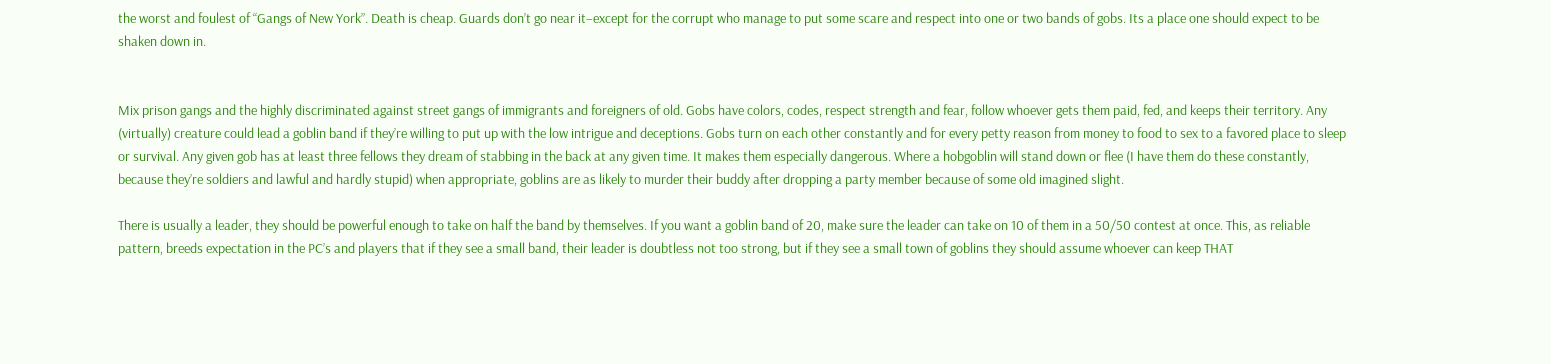the worst and foulest of “Gangs of New York”. Death is cheap. Guards don’t go near it–except for the corrupt who manage to put some scare and respect into one or two bands of gobs. Its a place one should expect to be shaken down in.


Mix prison gangs and the highly discriminated against street gangs of immigrants and foreigners of old. Gobs have colors, codes, respect strength and fear, follow whoever gets them paid, fed, and keeps their territory. Any (virtually) creature could lead a goblin band if they’re willing to put up with the low intrigue and deceptions. Gobs turn on each other constantly and for every petty reason from money to food to sex to a favored place to sleep or survival. Any given gob has at least three fellows they dream of stabbing in the back at any given time. It makes them especially dangerous. Where a hobgoblin will stand down or flee (I have them do these constantly, because they’re soldiers and lawful and hardly stupid) when appropriate, goblins are as likely to murder their buddy after dropping a party member because of some old imagined slight.

There is usually a leader, they should be powerful enough to take on half the band by themselves. If you want a goblin band of 20, make sure the leader can take on 10 of them in a 50/50 contest at once. This, as reliable pattern, breeds expectation in the PC’s and players that if they see a small band, their leader is doubtless not too strong, but if they see a small town of goblins they should assume whoever can keep THAT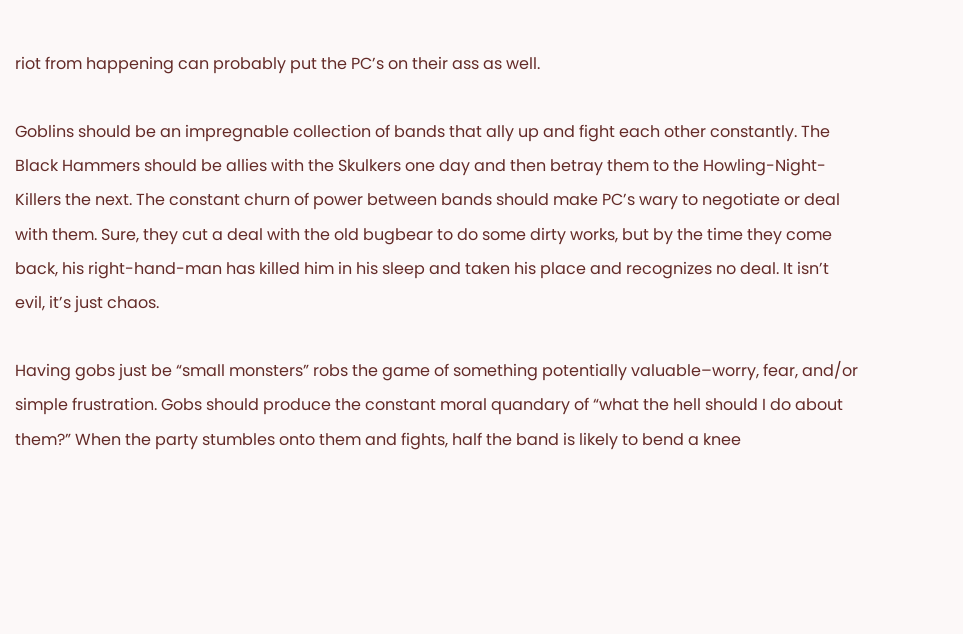riot from happening can probably put the PC’s on their ass as well.

Goblins should be an impregnable collection of bands that ally up and fight each other constantly. The Black Hammers should be allies with the Skulkers one day and then betray them to the Howling-Night-Killers the next. The constant churn of power between bands should make PC’s wary to negotiate or deal with them. Sure, they cut a deal with the old bugbear to do some dirty works, but by the time they come back, his right-hand-man has killed him in his sleep and taken his place and recognizes no deal. It isn’t evil, it’s just chaos.

Having gobs just be “small monsters” robs the game of something potentially valuable–worry, fear, and/or simple frustration. Gobs should produce the constant moral quandary of “what the hell should I do about them?” When the party stumbles onto them and fights, half the band is likely to bend a knee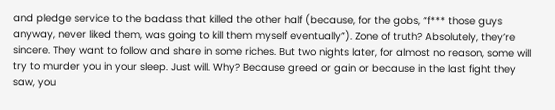and pledge service to the badass that killed the other half (because, for the gobs, “f*** those guys anyway, never liked them, was going to kill them myself eventually”). Zone of truth? Absolutely, they’re sincere. They want to follow and share in some riches. But two nights later, for almost no reason, some will try to murder you in your sleep. Just will. Why? Because greed or gain or because in the last fight they saw, you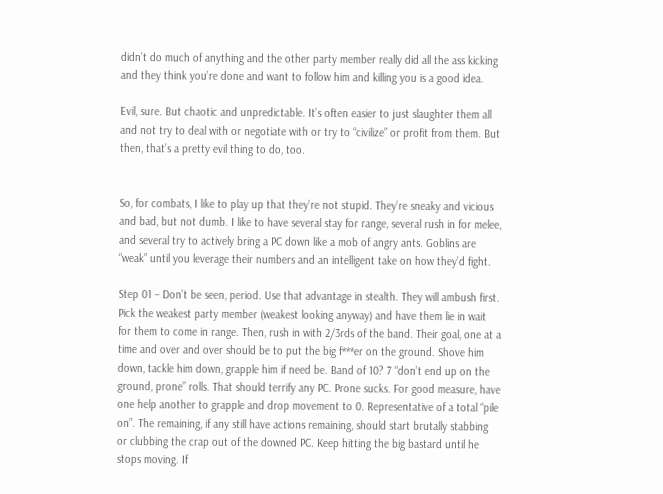didn’t do much of anything and the other party member really did all the ass kicking and they think you’re done and want to follow him and killing you is a good idea.

Evil, sure. But chaotic and unpredictable. It’s often easier to just slaughter them all and not try to deal with or negotiate with or try to “civilize” or profit from them. But then, that’s a pretty evil thing to do, too.


So, for combats, I like to play up that they’re not stupid. They’re sneaky and vicious and bad, but not dumb. I like to have several stay for range, several rush in for melee, and several try to actively bring a PC down like a mob of angry ants. Goblins are “weak” until you leverage their numbers and an intelligent take on how they’d fight.

Step 01 – Don’t be seen, period. Use that advantage in stealth. They will ambush first. Pick the weakest party member (weakest looking anyway) and have them lie in wait for them to come in range. Then, rush in with 2/3rds of the band. Their goal, one at a time and over and over should be to put the big f***er on the ground. Shove him down, tackle him down, grapple him if need be. Band of 10? 7 “don’t end up on the ground, prone” rolls. That should terrify any PC. Prone sucks. For good measure, have one help another to grapple and drop movement to 0. Representative of a total “pile on”. The remaining, if any still have actions remaining, should start brutally stabbing or clubbing the crap out of the downed PC. Keep hitting the big bastard until he stops moving. If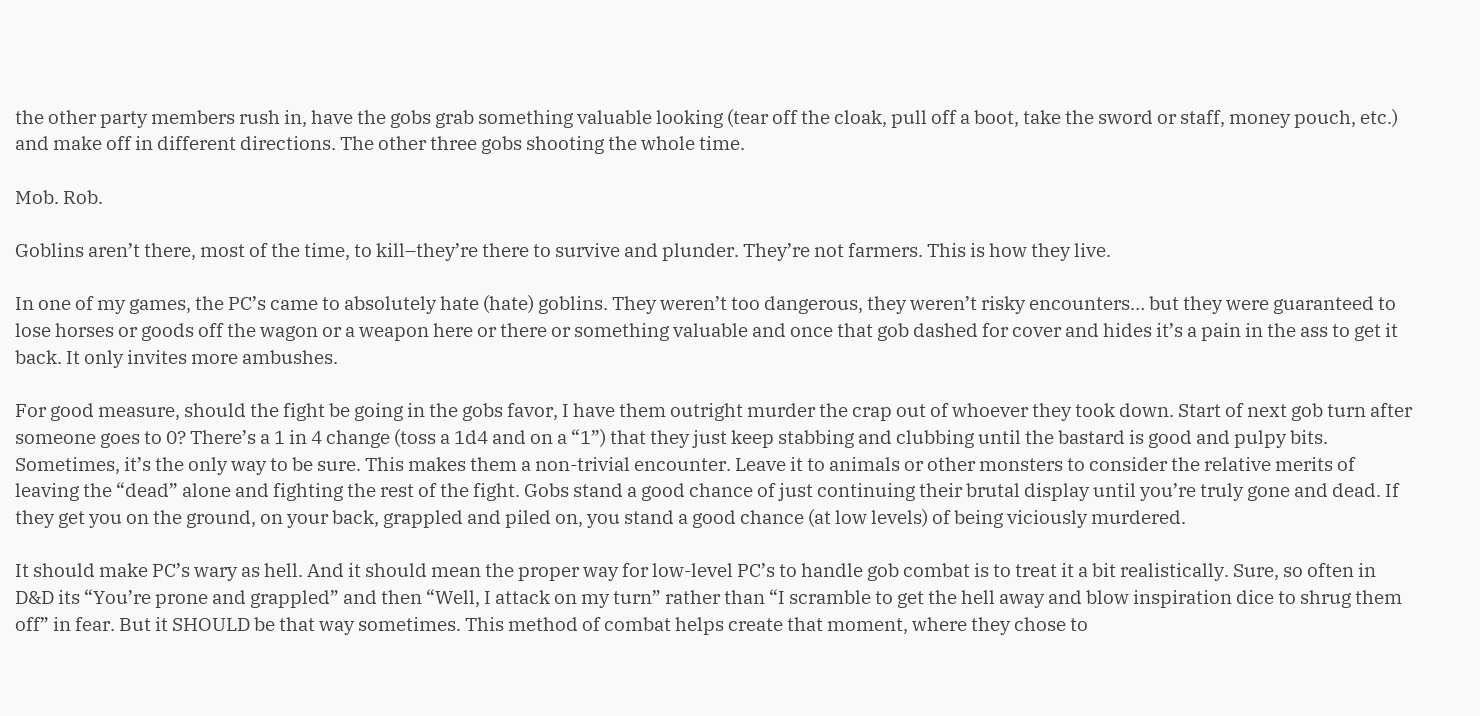the other party members rush in, have the gobs grab something valuable looking (tear off the cloak, pull off a boot, take the sword or staff, money pouch, etc.) and make off in different directions. The other three gobs shooting the whole time.

Mob. Rob.

Goblins aren’t there, most of the time, to kill–they’re there to survive and plunder. They’re not farmers. This is how they live.

In one of my games, the PC’s came to absolutely hate (hate) goblins. They weren’t too dangerous, they weren’t risky encounters… but they were guaranteed to lose horses or goods off the wagon or a weapon here or there or something valuable and once that gob dashed for cover and hides it’s a pain in the ass to get it back. It only invites more ambushes.

For good measure, should the fight be going in the gobs favor, I have them outright murder the crap out of whoever they took down. Start of next gob turn after someone goes to 0? There’s a 1 in 4 change (toss a 1d4 and on a “1”) that they just keep stabbing and clubbing until the bastard is good and pulpy bits. Sometimes, it’s the only way to be sure. This makes them a non-trivial encounter. Leave it to animals or other monsters to consider the relative merits of leaving the “dead” alone and fighting the rest of the fight. Gobs stand a good chance of just continuing their brutal display until you’re truly gone and dead. If they get you on the ground, on your back, grappled and piled on, you stand a good chance (at low levels) of being viciously murdered.

It should make PC’s wary as hell. And it should mean the proper way for low-level PC’s to handle gob combat is to treat it a bit realistically. Sure, so often in D&D its “You’re prone and grappled” and then “Well, I attack on my turn” rather than “I scramble to get the hell away and blow inspiration dice to shrug them off” in fear. But it SHOULD be that way sometimes. This method of combat helps create that moment, where they chose to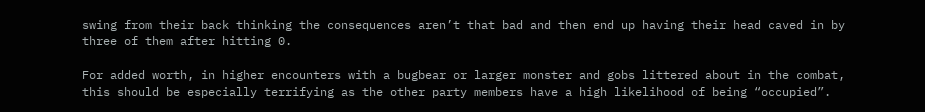swing from their back thinking the consequences aren’t that bad and then end up having their head caved in by three of them after hitting 0.

For added worth, in higher encounters with a bugbear or larger monster and gobs littered about in the combat, this should be especially terrifying as the other party members have a high likelihood of being “occupied”.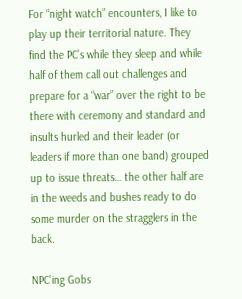For “night watch” encounters, I like to play up their territorial nature. They find the PC’s while they sleep and while half of them call out challenges and prepare for a “war” over the right to be there with ceremony and standard and insults hurled and their leader (or leaders if more than one band) grouped up to issue threats… the other half are in the weeds and bushes ready to do some murder on the stragglers in the back.

NPC’ing Gobs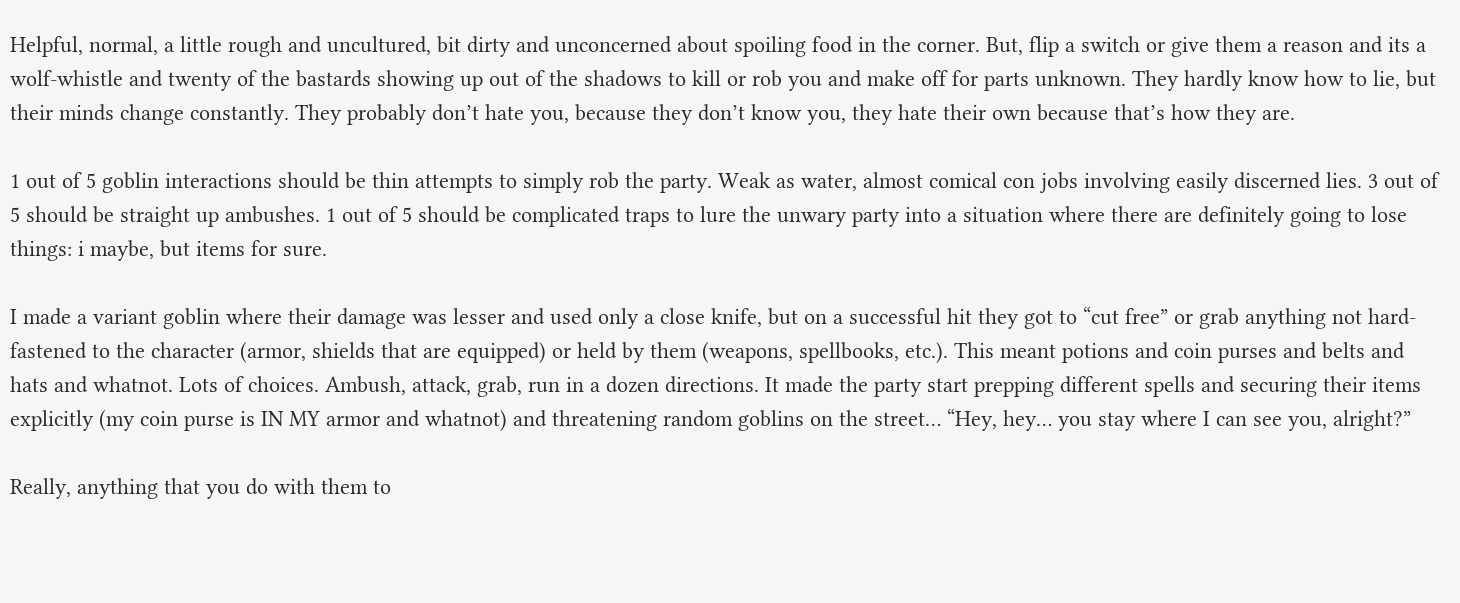Helpful, normal, a little rough and uncultured, bit dirty and unconcerned about spoiling food in the corner. But, flip a switch or give them a reason and its a wolf-whistle and twenty of the bastards showing up out of the shadows to kill or rob you and make off for parts unknown. They hardly know how to lie, but their minds change constantly. They probably don’t hate you, because they don’t know you, they hate their own because that’s how they are.

1 out of 5 goblin interactions should be thin attempts to simply rob the party. Weak as water, almost comical con jobs involving easily discerned lies. 3 out of 5 should be straight up ambushes. 1 out of 5 should be complicated traps to lure the unwary party into a situation where there are definitely going to lose things: i maybe, but items for sure.

I made a variant goblin where their damage was lesser and used only a close knife, but on a successful hit they got to “cut free” or grab anything not hard-fastened to the character (armor, shields that are equipped) or held by them (weapons, spellbooks, etc.). This meant potions and coin purses and belts and hats and whatnot. Lots of choices. Ambush, attack, grab, run in a dozen directions. It made the party start prepping different spells and securing their items explicitly (my coin purse is IN MY armor and whatnot) and threatening random goblins on the street… “Hey, hey… you stay where I can see you, alright?”

Really, anything that you do with them to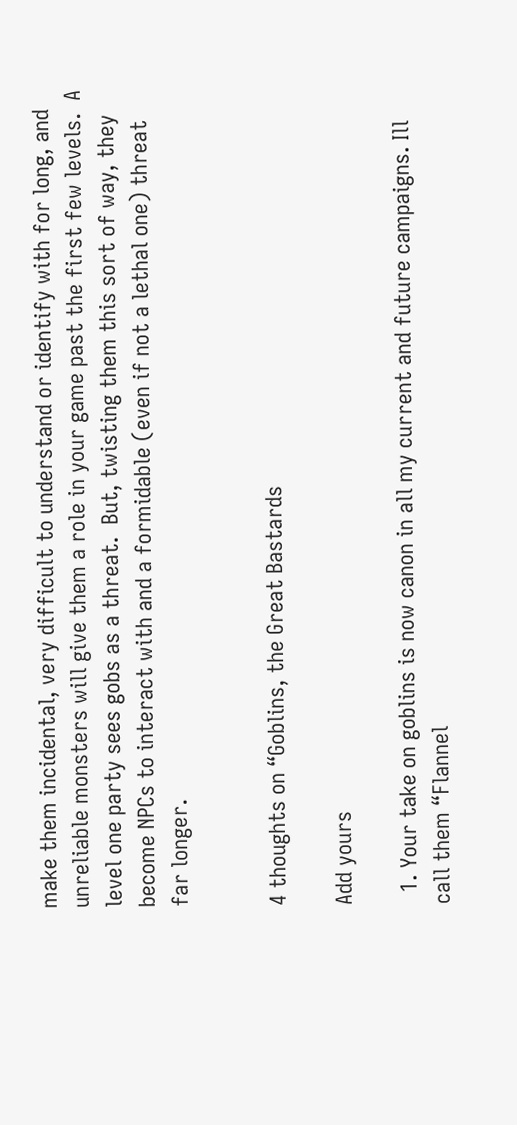make them incidental, very difficult to understand or identify with for long, and unreliable monsters will give them a role in your game past the first few levels.  A level one party sees gobs as a threat.  But, twisting them this sort of way, they become NPCs to interact with and a formidable (even if not a lethal one) threat far longer.


4 thoughts on “Goblins, the Great Bastards

Add yours

  1. Your take on goblins is now canon in all my current and future campaigns. Ill call them “Flannel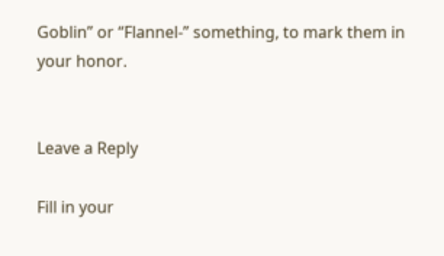Goblin” or “Flannel-” something, to mark them in your honor.


Leave a Reply

Fill in your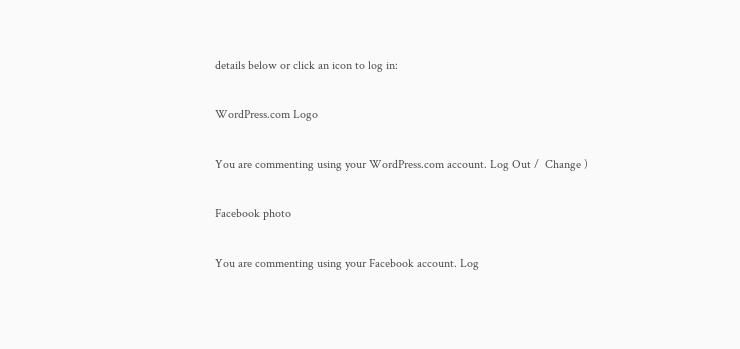details below or click an icon to log in:

WordPress.com Logo

You are commenting using your WordPress.com account. Log Out /  Change )

Facebook photo

You are commenting using your Facebook account. Log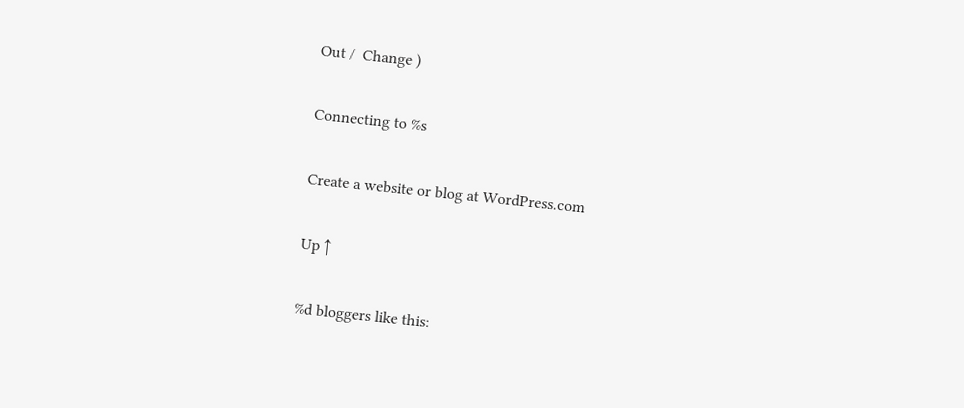Out /  Change )

Connecting to %s

Create a website or blog at WordPress.com

Up ↑

%d bloggers like this: